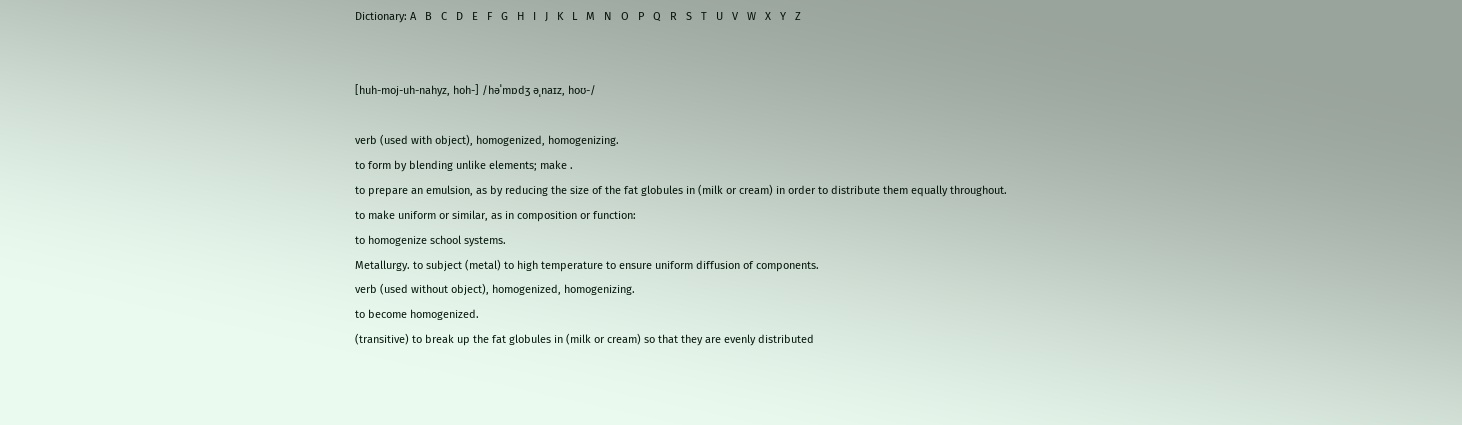Dictionary: A   B   C   D   E   F   G   H   I   J   K   L   M   N   O   P   Q   R   S   T   U   V   W   X   Y   Z


[huh-moj-uh-nahyz, hoh-] /həˈmɒdʒ əˌnaɪz, hoʊ-/

verb (used with object), homogenized, homogenizing.
to form by blending unlike elements; make .
to prepare an emulsion, as by reducing the size of the fat globules in (milk or cream) in order to distribute them equally throughout.
to make uniform or similar, as in composition or function:
to homogenize school systems.
Metallurgy. to subject (metal) to high temperature to ensure uniform diffusion of components.
verb (used without object), homogenized, homogenizing.
to become homogenized.
(transitive) to break up the fat globules in (milk or cream) so that they are evenly distributed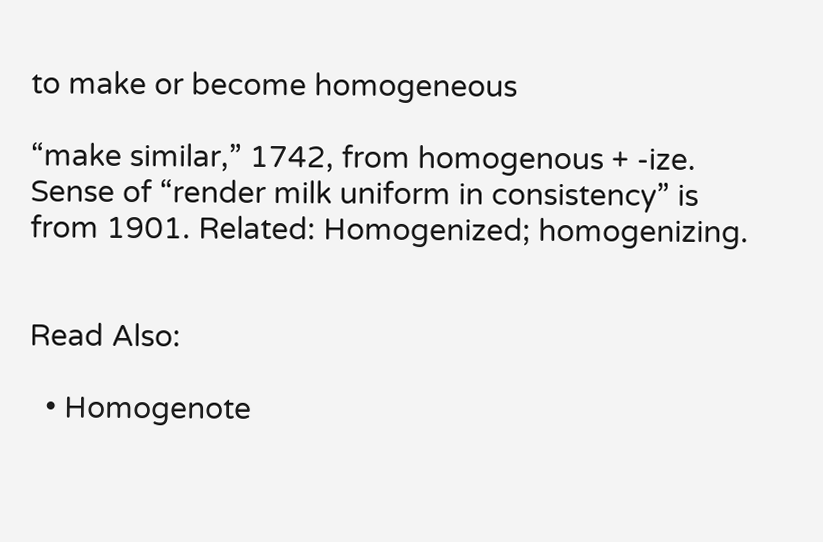to make or become homogeneous

“make similar,” 1742, from homogenous + -ize. Sense of “render milk uniform in consistency” is from 1901. Related: Homogenized; homogenizing.


Read Also:

  • Homogenote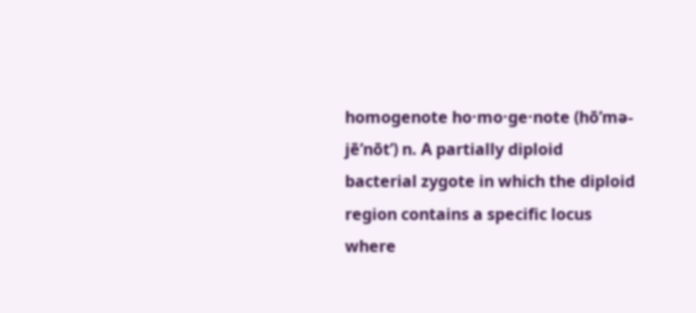homogenote ho·mo·ge·note (hō’mə-jē’nōt’) n. A partially diploid bacterial zygote in which the diploid region contains a specific locus where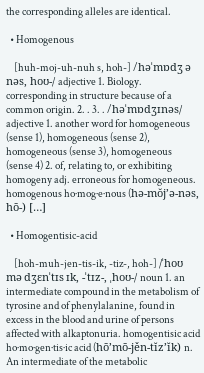the corresponding alleles are identical.

  • Homogenous

    [huh-moj-uh-nuh s, hoh-] /həˈmɒdʒ ə nəs, hoʊ-/ adjective 1. Biology. corresponding in structure because of a common origin. 2. . 3. . /həˈmɒdʒɪnəs/ adjective 1. another word for homogeneous (sense 1), homogeneous (sense 2), homogeneous (sense 3), homogeneous (sense 4) 2. of, relating to, or exhibiting homogeny adj. erroneous for homogeneous. homogenous ho·mog·e·nous (hə-mŏj’ə-nəs, hō-) […]

  • Homogentisic-acid

    [hoh-muh-jen-tis-ik, -tiz-, hoh-] /ˈhoʊ mə dʒɛnˈtɪs ɪk, -ˈtɪz-, ˌhoʊ-/ noun 1. an intermediate compound in the metabolism of tyrosine and of phenylalanine, found in excess in the blood and urine of persons affected with alkaptonuria. homogentisic acid ho·mo·gen·tis·ic acid (hō’mō-jěn-tĭz’ĭk) n. An intermediate of the metabolic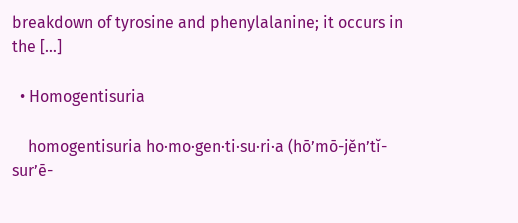breakdown of tyrosine and phenylalanine; it occurs in the […]

  • Homogentisuria

    homogentisuria ho·mo·gen·ti·su·ri·a (hō’mō-jěn’tĭ-sur’ē-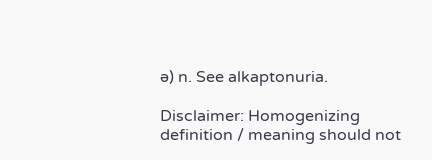ə) n. See alkaptonuria.

Disclaimer: Homogenizing definition / meaning should not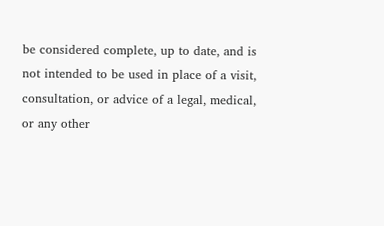be considered complete, up to date, and is not intended to be used in place of a visit, consultation, or advice of a legal, medical, or any other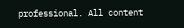professional. All content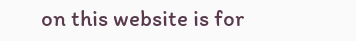on this website is for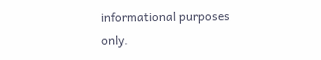informational purposes only.